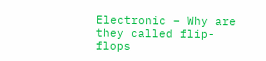Electronic – Why are they called flip-flops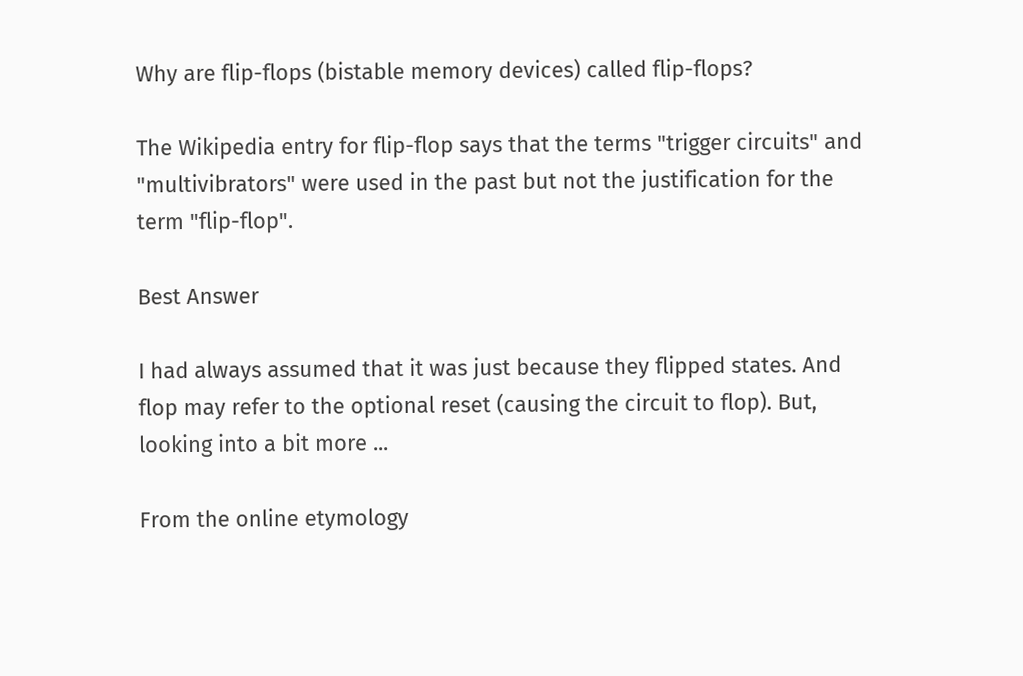Why are flip-flops (bistable memory devices) called flip-flops?

The Wikipedia entry for flip-flop says that the terms "trigger circuits" and "multivibrators" were used in the past but not the justification for the term "flip-flop".

Best Answer

I had always assumed that it was just because they flipped states. And flop may refer to the optional reset (causing the circuit to flop). But, looking into a bit more ...

From the online etymology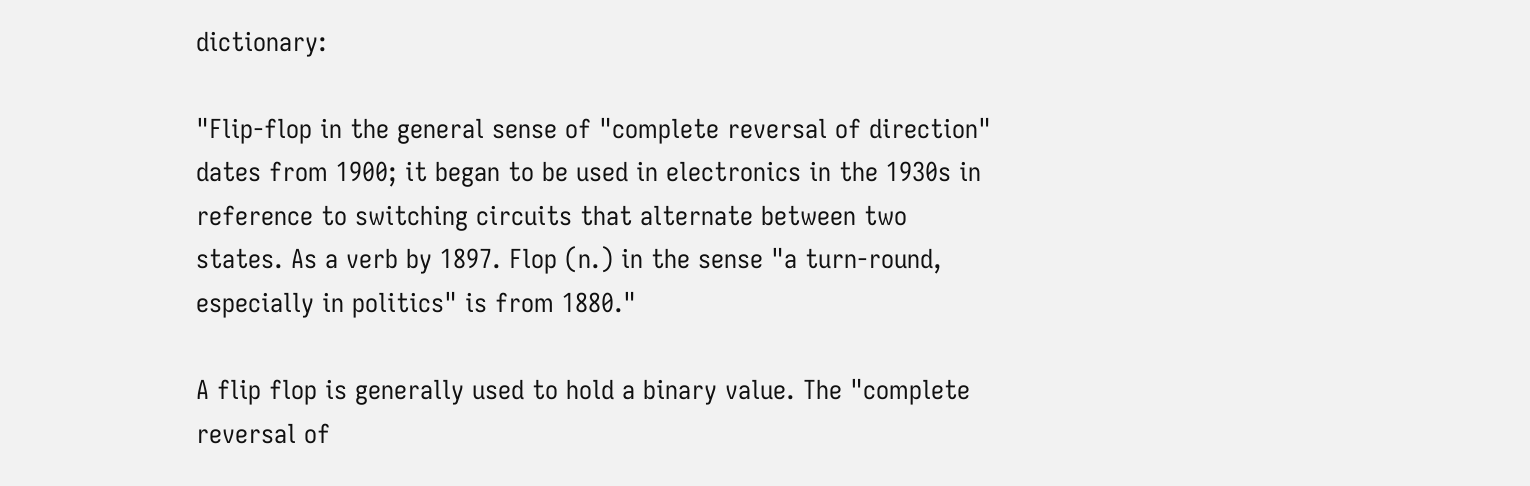dictionary:

"Flip-flop in the general sense of "complete reversal of direction" dates from 1900; it began to be used in electronics in the 1930s in reference to switching circuits that alternate between two states. As a verb by 1897. Flop (n.) in the sense "a turn-round, especially in politics" is from 1880."

A flip flop is generally used to hold a binary value. The "complete reversal of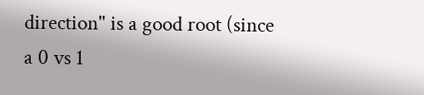direction" is a good root (since a 0 vs 1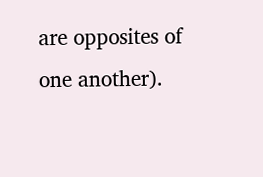are opposites of one another).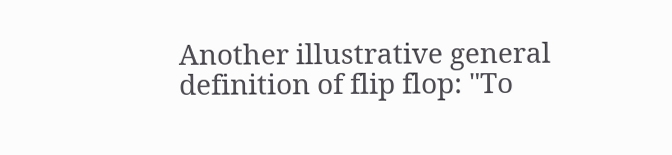Another illustrative general definition of flip flop: "To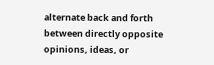alternate back and forth between directly opposite opinions, ideas, or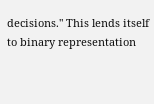decisions." This lends itself to binary representation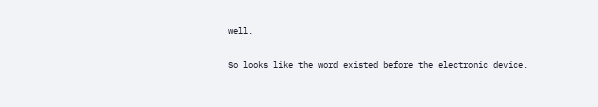well.

So looks like the word existed before the electronic device.